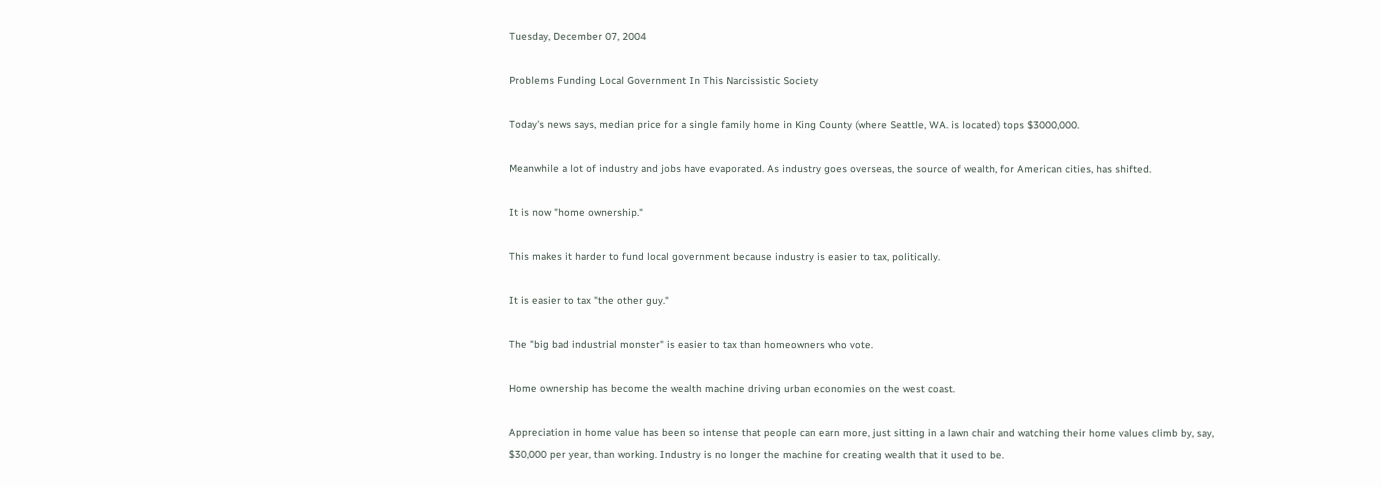Tuesday, December 07, 2004

Problems Funding Local Government In This Narcissistic Society

Today's news says, median price for a single family home in King County (where Seattle, WA. is located) tops $3000,000.

Meanwhile a lot of industry and jobs have evaporated. As industry goes overseas, the source of wealth, for American cities, has shifted.

It is now "home ownership."

This makes it harder to fund local government because industry is easier to tax, politically.

It is easier to tax "the other guy."

The "big bad industrial monster" is easier to tax than homeowners who vote.

Home ownership has become the wealth machine driving urban economies on the west coast.

Appreciation in home value has been so intense that people can earn more, just sitting in a lawn chair and watching their home values climb by, say, $30,000 per year, than working. Industry is no longer the machine for creating wealth that it used to be.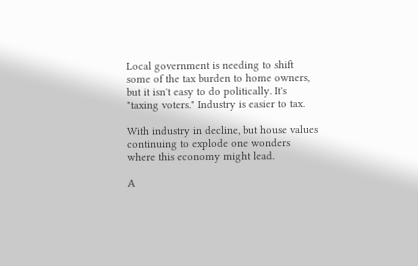Local government is needing to shift some of the tax burden to home owners, but it isn't easy to do politically. It's "taxing voters." Industry is easier to tax.

With industry in decline, but house values continuing to explode one wonders where this economy might lead.

A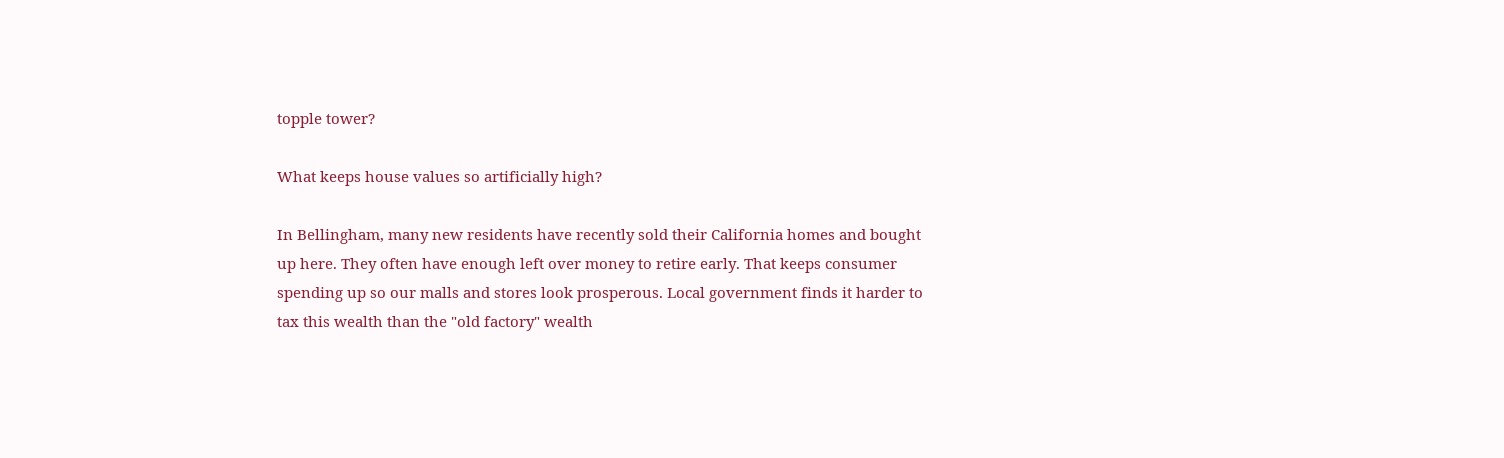topple tower?

What keeps house values so artificially high?

In Bellingham, many new residents have recently sold their California homes and bought up here. They often have enough left over money to retire early. That keeps consumer spending up so our malls and stores look prosperous. Local government finds it harder to tax this wealth than the "old factory" wealth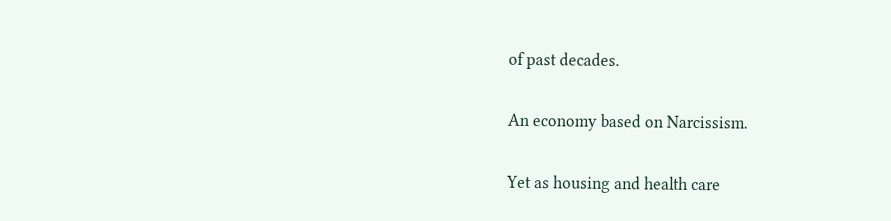of past decades.

An economy based on Narcissism.

Yet as housing and health care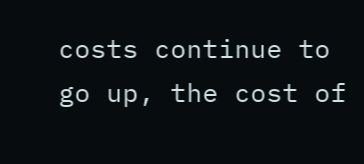costs continue to go up, the cost of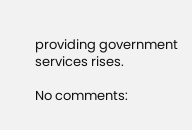providing government services rises.

No comments: